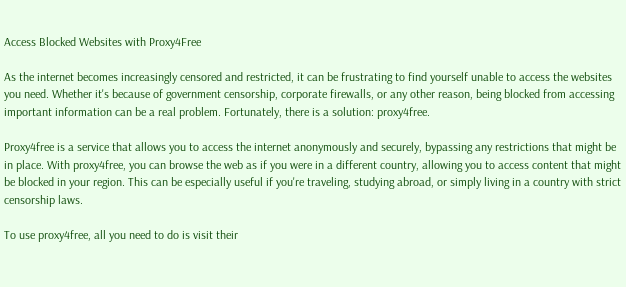Access Blocked Websites with Proxy4Free

As the internet becomes increasingly censored and restricted, it can be frustrating to find yourself unable to access the websites you need. Whether it's because of government censorship, corporate firewalls, or any other reason, being blocked from accessing important information can be a real problem. Fortunately, there is a solution: proxy4free.

Proxy4free is a service that allows you to access the internet anonymously and securely, bypassing any restrictions that might be in place. With proxy4free, you can browse the web as if you were in a different country, allowing you to access content that might be blocked in your region. This can be especially useful if you're traveling, studying abroad, or simply living in a country with strict censorship laws.

To use proxy4free, all you need to do is visit their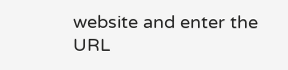website and enter the URL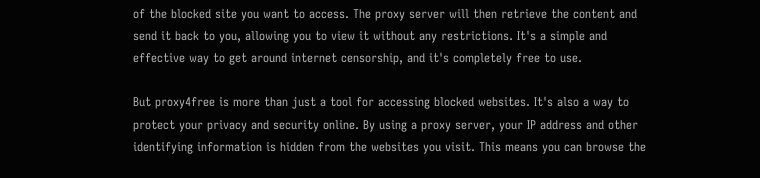of the blocked site you want to access. The proxy server will then retrieve the content and send it back to you, allowing you to view it without any restrictions. It's a simple and effective way to get around internet censorship, and it's completely free to use.

But proxy4free is more than just a tool for accessing blocked websites. It's also a way to protect your privacy and security online. By using a proxy server, your IP address and other identifying information is hidden from the websites you visit. This means you can browse the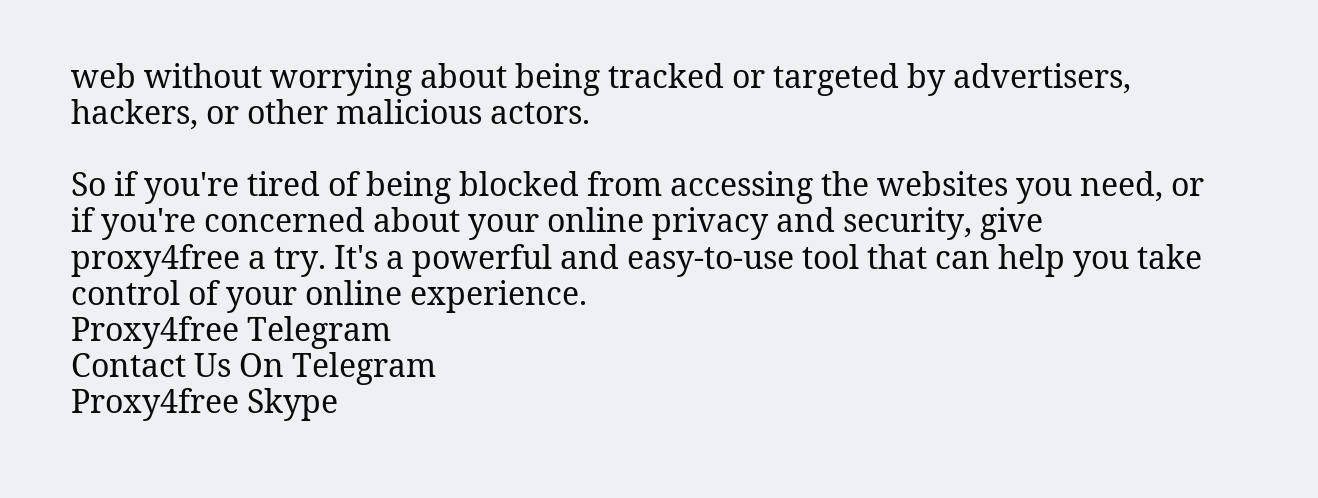web without worrying about being tracked or targeted by advertisers, hackers, or other malicious actors.

So if you're tired of being blocked from accessing the websites you need, or if you're concerned about your online privacy and security, give proxy4free a try. It's a powerful and easy-to-use tool that can help you take control of your online experience.
Proxy4free Telegram
Contact Us On Telegram
Proxy4free Skype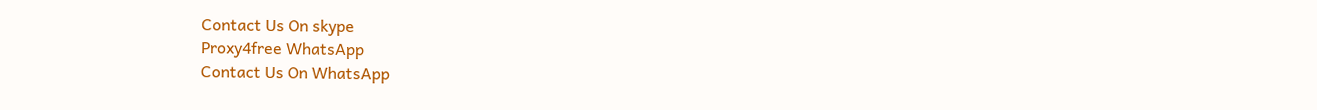Contact Us On skype
Proxy4free WhatsApp
Contact Us On WhatsApp